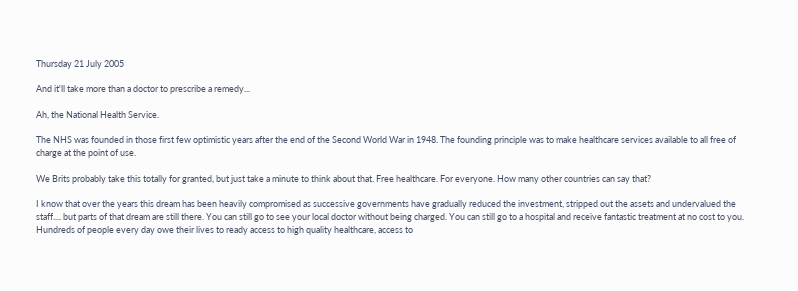Thursday 21 July 2005

And it'll take more than a doctor to prescribe a remedy...

Ah, the National Health Service.

The NHS was founded in those first few optimistic years after the end of the Second World War in 1948. The founding principle was to make healthcare services available to all free of charge at the point of use.

We Brits probably take this totally for granted, but just take a minute to think about that. Free healthcare. For everyone. How many other countries can say that?

I know that over the years this dream has been heavily compromised as successive governments have gradually reduced the investment, stripped out the assets and undervalued the staff.... but parts of that dream are still there. You can still go to see your local doctor without being charged. You can still go to a hospital and receive fantastic treatment at no cost to you. Hundreds of people every day owe their lives to ready access to high quality healthcare, access to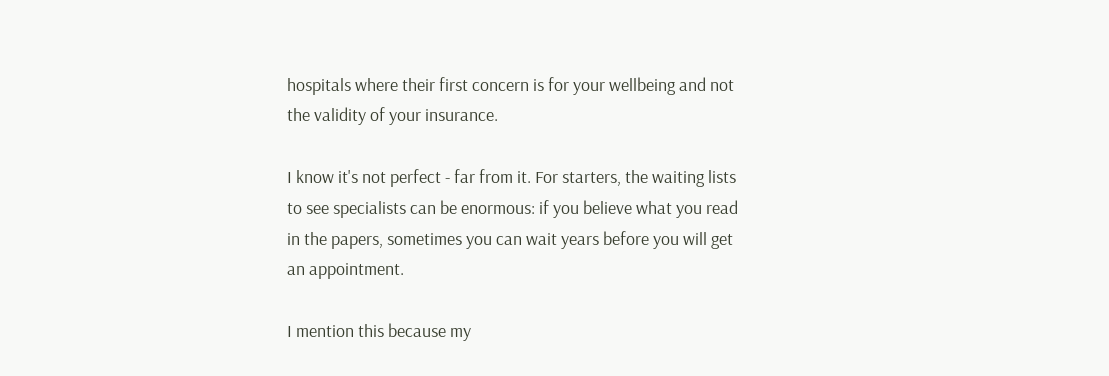hospitals where their first concern is for your wellbeing and not the validity of your insurance.

I know it's not perfect - far from it. For starters, the waiting lists to see specialists can be enormous: if you believe what you read in the papers, sometimes you can wait years before you will get an appointment.

I mention this because my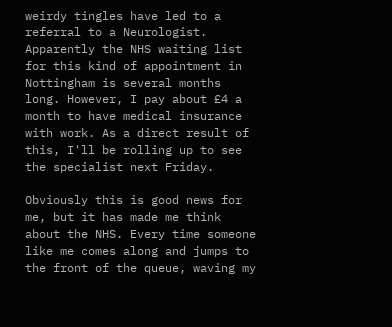weirdy tingles have led to a referral to a Neurologist. Apparently the NHS waiting list for this kind of appointment in Nottingham is several months long. However, I pay about £4 a month to have medical insurance with work. As a direct result of this, I'll be rolling up to see the specialist next Friday.

Obviously this is good news for me, but it has made me think about the NHS. Every time someone like me comes along and jumps to the front of the queue, waving my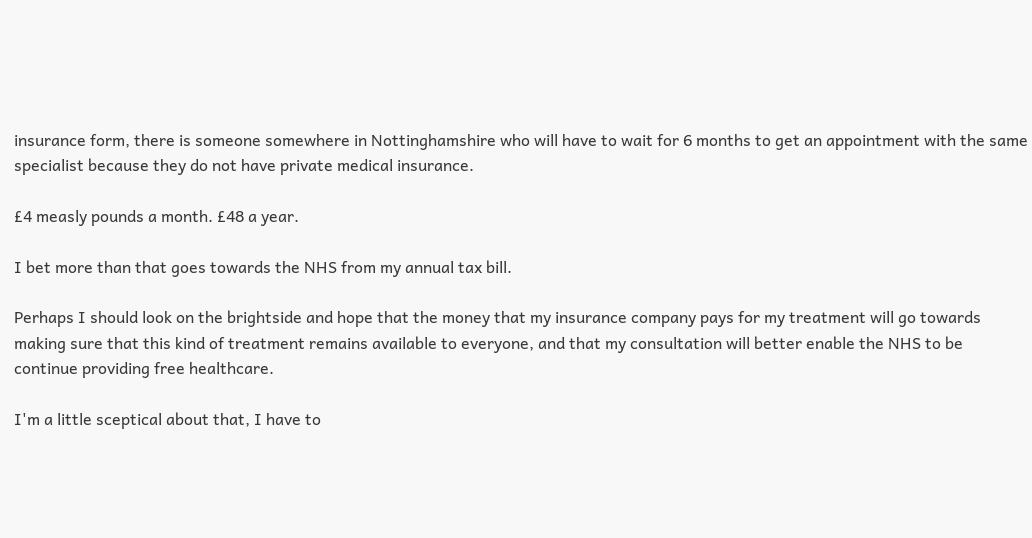insurance form, there is someone somewhere in Nottinghamshire who will have to wait for 6 months to get an appointment with the same specialist because they do not have private medical insurance.

£4 measly pounds a month. £48 a year.

I bet more than that goes towards the NHS from my annual tax bill.

Perhaps I should look on the brightside and hope that the money that my insurance company pays for my treatment will go towards making sure that this kind of treatment remains available to everyone, and that my consultation will better enable the NHS to be continue providing free healthcare.

I'm a little sceptical about that, I have to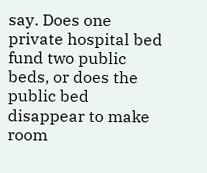say. Does one private hospital bed fund two public beds, or does the public bed disappear to make room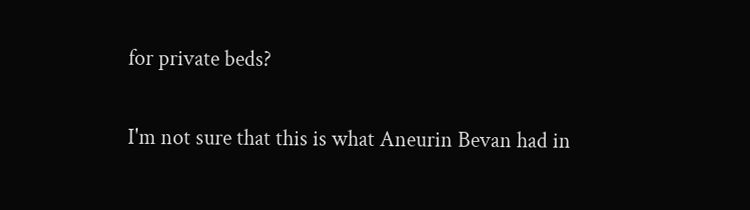for private beds?

I'm not sure that this is what Aneurin Bevan had in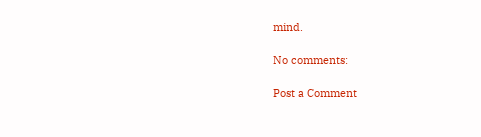mind.

No comments:

Post a Comment